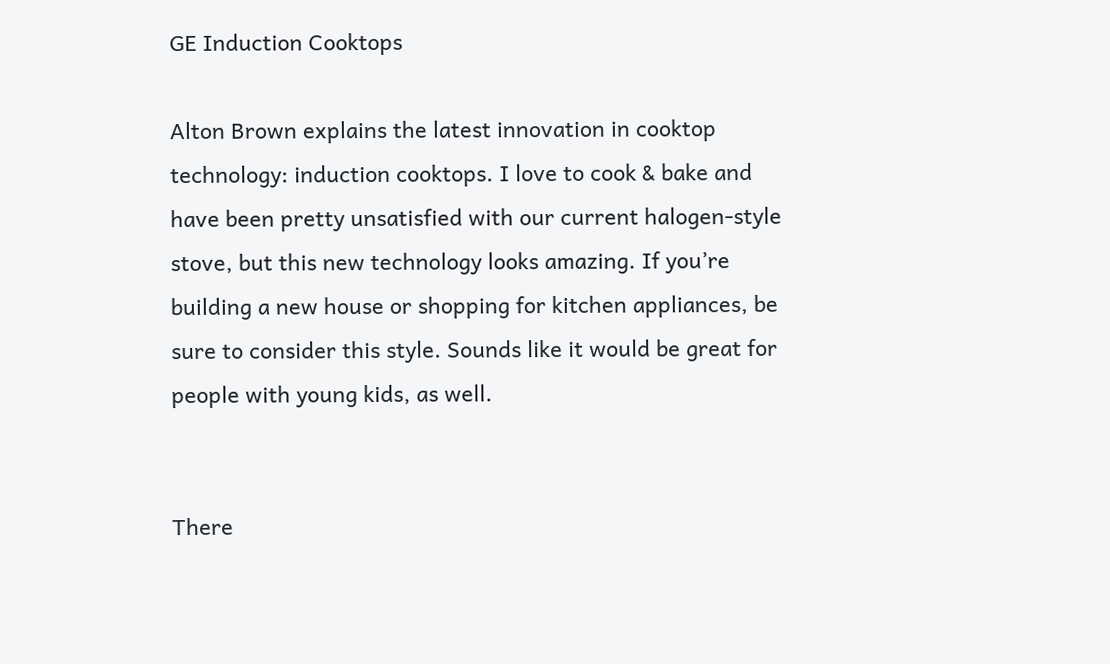GE Induction Cooktops

Alton Brown explains the latest innovation in cooktop technology: induction cooktops. I love to cook & bake and have been pretty unsatisfied with our current halogen-style stove, but this new technology looks amazing. If you’re building a new house or shopping for kitchen appliances, be sure to consider this style. Sounds like it would be great for people with young kids, as well.


There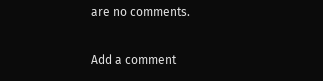are no comments.

Add a comment